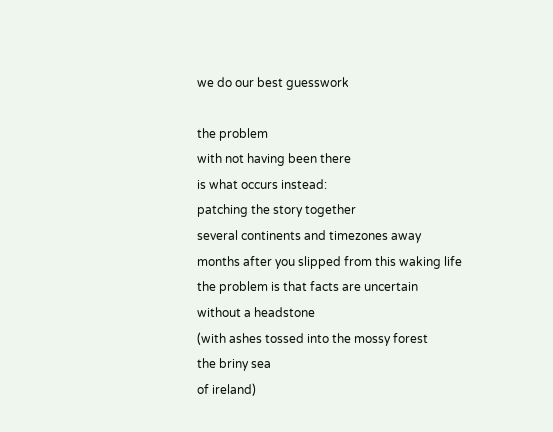we do our best guesswork

the problem
with not having been there
is what occurs instead:
patching the story together
several continents and timezones away
months after you slipped from this waking life
the problem is that facts are uncertain
without a headstone
(with ashes tossed into the mossy forest
the briny sea
of ireland)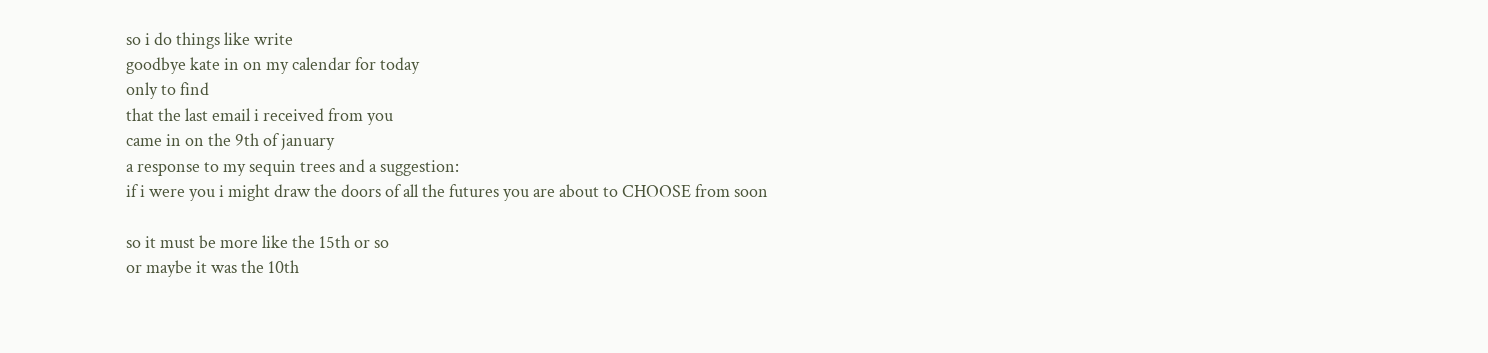so i do things like write
goodbye kate in on my calendar for today
only to find
that the last email i received from you
came in on the 9th of january
a response to my sequin trees and a suggestion:
if i were you i might draw the doors of all the futures you are about to CHOOSE from soon

so it must be more like the 15th or so
or maybe it was the 10th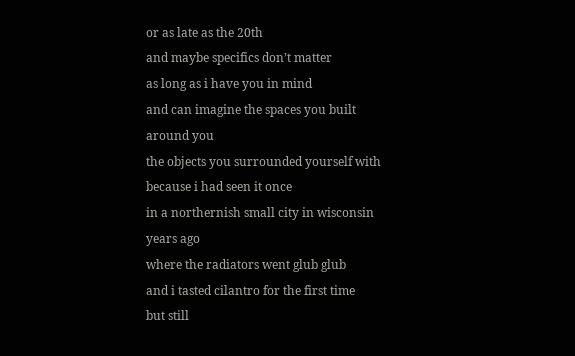or as late as the 20th
and maybe specifics don’t matter
as long as i have you in mind
and can imagine the spaces you built around you
the objects you surrounded yourself with
because i had seen it once
in a northernish small city in wisconsin
years ago
where the radiators went glub glub
and i tasted cilantro for the first time
but still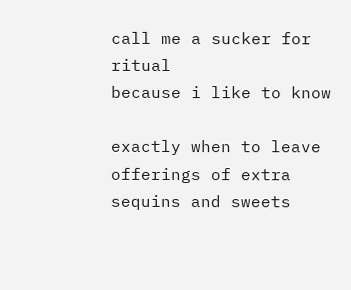call me a sucker for ritual
because i like to know

exactly when to leave offerings of extra sequins and sweets